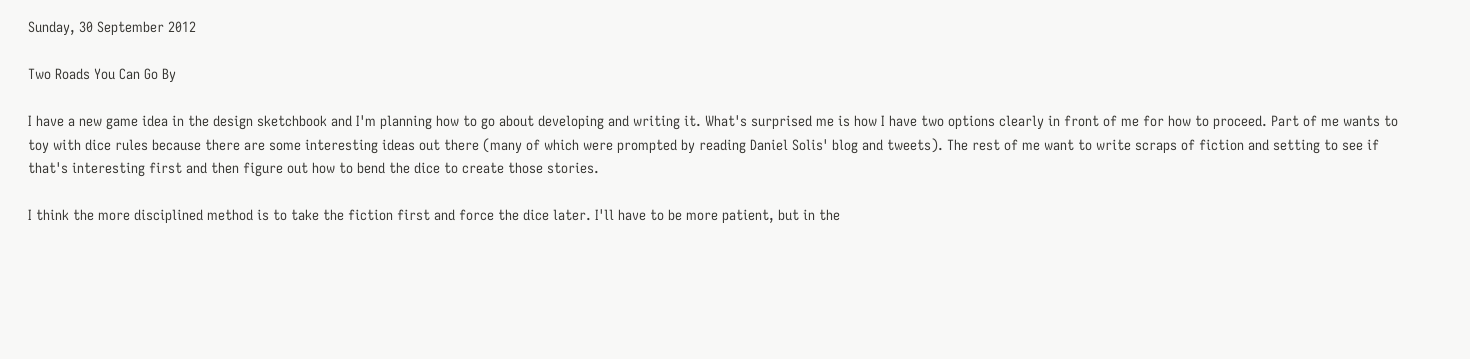Sunday, 30 September 2012

Two Roads You Can Go By

I have a new game idea in the design sketchbook and I'm planning how to go about developing and writing it. What's surprised me is how I have two options clearly in front of me for how to proceed. Part of me wants to toy with dice rules because there are some interesting ideas out there (many of which were prompted by reading Daniel Solis' blog and tweets). The rest of me want to write scraps of fiction and setting to see if that's interesting first and then figure out how to bend the dice to create those stories.

I think the more disciplined method is to take the fiction first and force the dice later. I'll have to be more patient, but in the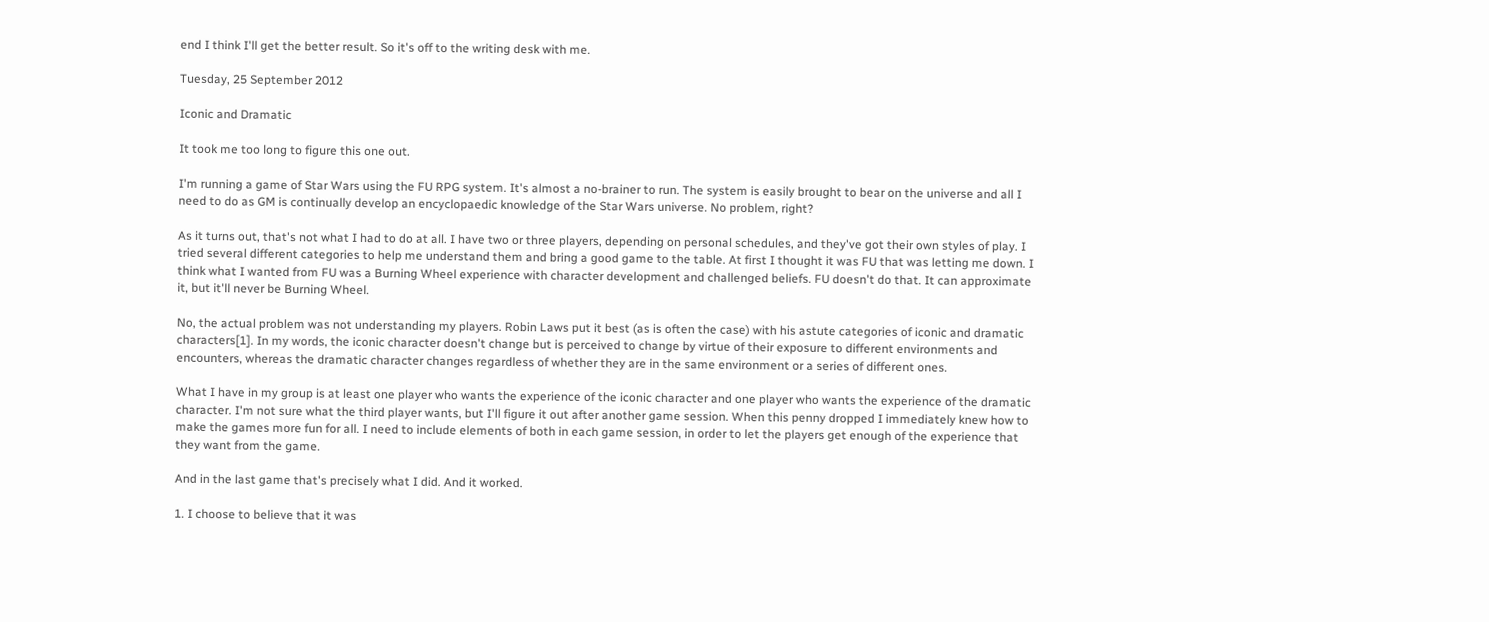end I think I'll get the better result. So it's off to the writing desk with me.

Tuesday, 25 September 2012

Iconic and Dramatic

It took me too long to figure this one out.

I'm running a game of Star Wars using the FU RPG system. It's almost a no-brainer to run. The system is easily brought to bear on the universe and all I need to do as GM is continually develop an encyclopaedic knowledge of the Star Wars universe. No problem, right?

As it turns out, that's not what I had to do at all. I have two or three players, depending on personal schedules, and they've got their own styles of play. I tried several different categories to help me understand them and bring a good game to the table. At first I thought it was FU that was letting me down. I think what I wanted from FU was a Burning Wheel experience with character development and challenged beliefs. FU doesn't do that. It can approximate it, but it'll never be Burning Wheel.

No, the actual problem was not understanding my players. Robin Laws put it best (as is often the case) with his astute categories of iconic and dramatic characters[1]. In my words, the iconic character doesn't change but is perceived to change by virtue of their exposure to different environments and encounters, whereas the dramatic character changes regardless of whether they are in the same environment or a series of different ones.

What I have in my group is at least one player who wants the experience of the iconic character and one player who wants the experience of the dramatic character. I'm not sure what the third player wants, but I'll figure it out after another game session. When this penny dropped I immediately knew how to make the games more fun for all. I need to include elements of both in each game session, in order to let the players get enough of the experience that they want from the game.

And in the last game that's precisely what I did. And it worked.

1. I choose to believe that it was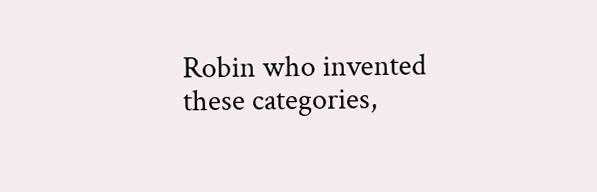Robin who invented these categories,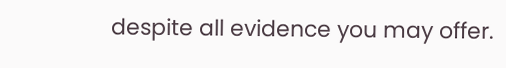despite all evidence you may offer.